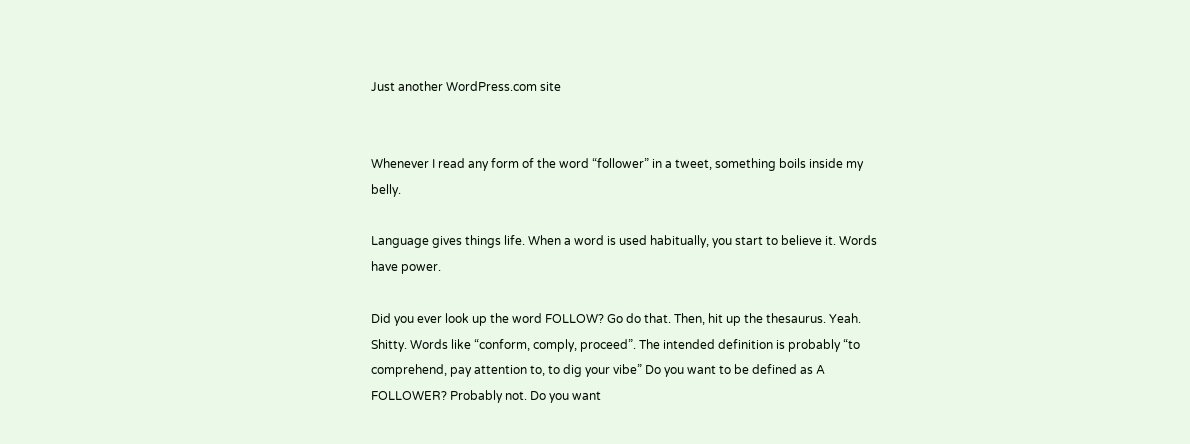Just another WordPress.com site


Whenever I read any form of the word “follower” in a tweet, something boils inside my belly.

Language gives things life. When a word is used habitually, you start to believe it. Words have power.

Did you ever look up the word FOLLOW? Go do that. Then, hit up the thesaurus. Yeah. Shitty. Words like “conform, comply, proceed”. The intended definition is probably “to comprehend, pay attention to, to dig your vibe” Do you want to be defined as A FOLLOWER? Probably not. Do you want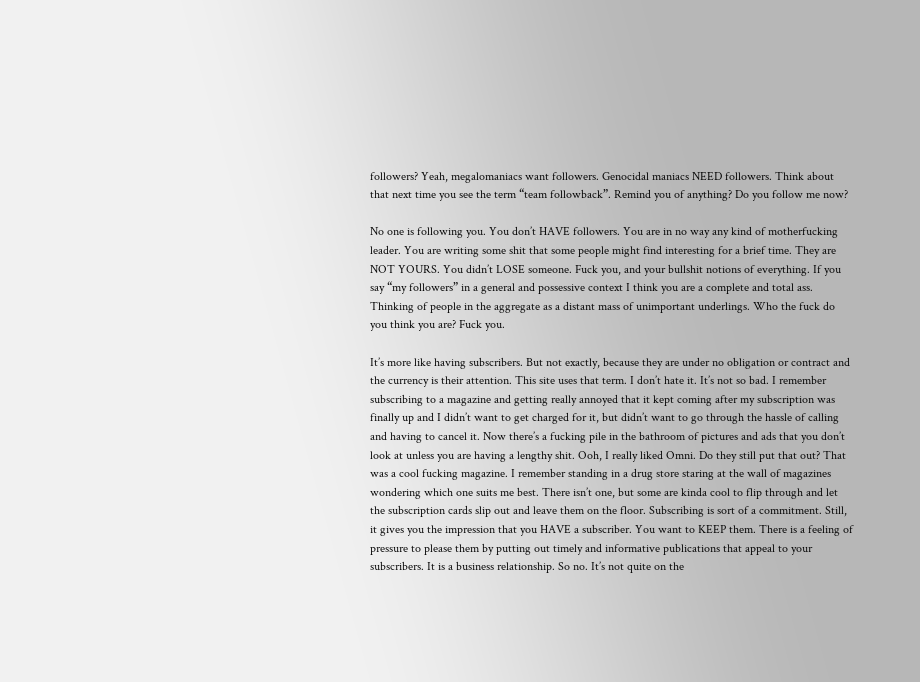followers? Yeah, megalomaniacs want followers. Genocidal maniacs NEED followers. Think about that next time you see the term “team followback”. Remind you of anything? Do you follow me now?

No one is following you. You don’t HAVE followers. You are in no way any kind of motherfucking leader. You are writing some shit that some people might find interesting for a brief time. They are NOT YOURS. You didn’t LOSE someone. Fuck you, and your bullshit notions of everything. If you say “my followers” in a general and possessive context I think you are a complete and total ass. Thinking of people in the aggregate as a distant mass of unimportant underlings. Who the fuck do you think you are? Fuck you.

It’s more like having subscribers. But not exactly, because they are under no obligation or contract and the currency is their attention. This site uses that term. I don’t hate it. It’s not so bad. I remember subscribing to a magazine and getting really annoyed that it kept coming after my subscription was finally up and I didn’t want to get charged for it, but didn’t want to go through the hassle of calling and having to cancel it. Now there’s a fucking pile in the bathroom of pictures and ads that you don’t look at unless you are having a lengthy shit. Ooh, I really liked Omni. Do they still put that out? That was a cool fucking magazine. I remember standing in a drug store staring at the wall of magazines wondering which one suits me best. There isn’t one, but some are kinda cool to flip through and let the subscription cards slip out and leave them on the floor. Subscribing is sort of a commitment. Still, it gives you the impression that you HAVE a subscriber. You want to KEEP them. There is a feeling of pressure to please them by putting out timely and informative publications that appeal to your subscribers. It is a business relationship. So no. It’s not quite on the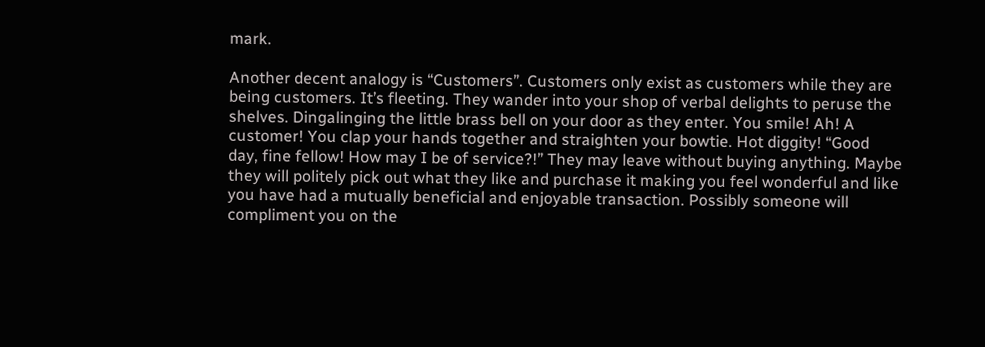mark.

Another decent analogy is “Customers”. Customers only exist as customers while they are being customers. It’s fleeting. They wander into your shop of verbal delights to peruse the shelves. Dingalinging the little brass bell on your door as they enter. You smile! Ah! A customer! You clap your hands together and straighten your bowtie. Hot diggity! “Good day, fine fellow! How may I be of service?!” They may leave without buying anything. Maybe they will politely pick out what they like and purchase it making you feel wonderful and like you have had a mutually beneficial and enjoyable transaction. Possibly someone will compliment you on the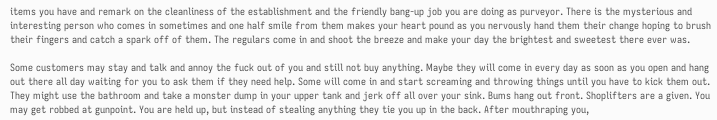items you have and remark on the cleanliness of the establishment and the friendly bang-up job you are doing as purveyor. There is the mysterious and interesting person who comes in sometimes and one half smile from them makes your heart pound as you nervously hand them their change hoping to brush their fingers and catch a spark off of them. The regulars come in and shoot the breeze and make your day the brightest and sweetest there ever was.

Some customers may stay and talk and annoy the fuck out of you and still not buy anything. Maybe they will come in every day as soon as you open and hang out there all day waiting for you to ask them if they need help. Some will come in and start screaming and throwing things until you have to kick them out. They might use the bathroom and take a monster dump in your upper tank and jerk off all over your sink. Bums hang out front. Shoplifters are a given. You may get robbed at gunpoint. You are held up, but instead of stealing anything they tie you up in the back. After mouthraping you,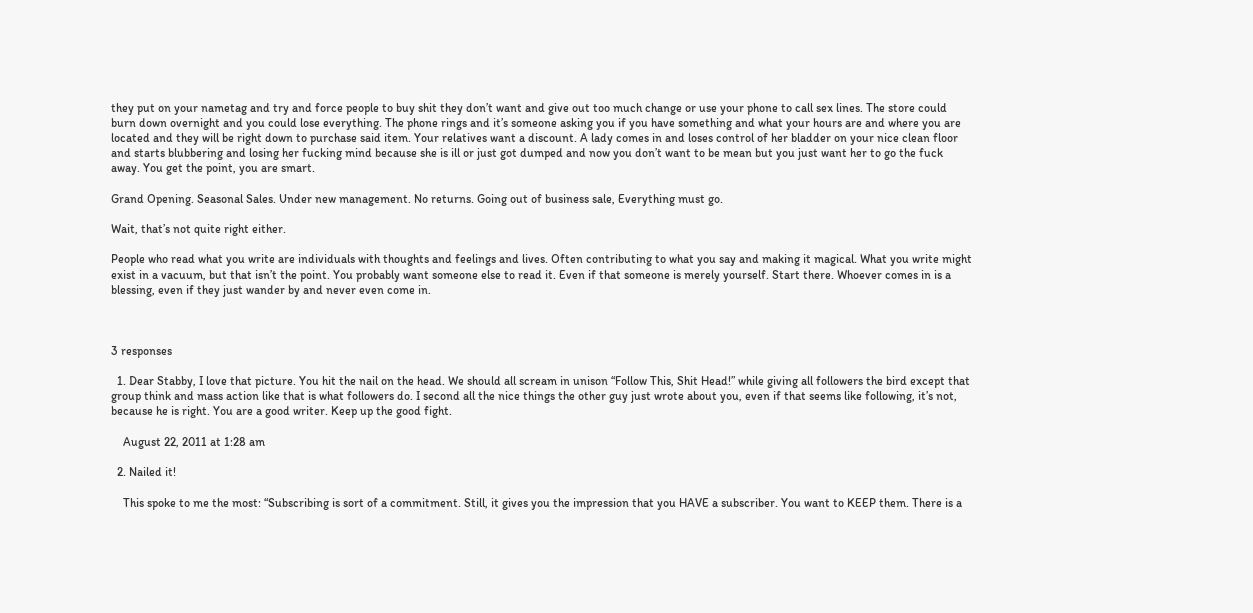they put on your nametag and try and force people to buy shit they don’t want and give out too much change or use your phone to call sex lines. The store could burn down overnight and you could lose everything. The phone rings and it’s someone asking you if you have something and what your hours are and where you are located and they will be right down to purchase said item. Your relatives want a discount. A lady comes in and loses control of her bladder on your nice clean floor and starts blubbering and losing her fucking mind because she is ill or just got dumped and now you don’t want to be mean but you just want her to go the fuck away. You get the point, you are smart.

Grand Opening. Seasonal Sales. Under new management. No returns. Going out of business sale, Everything must go.

Wait, that’s not quite right either.

People who read what you write are individuals with thoughts and feelings and lives. Often contributing to what you say and making it magical. What you write might exist in a vacuum, but that isn’t the point. You probably want someone else to read it. Even if that someone is merely yourself. Start there. Whoever comes in is a blessing, even if they just wander by and never even come in.



3 responses

  1. Dear Stabby, I love that picture. You hit the nail on the head. We should all scream in unison “Follow This, Shit Head!” while giving all followers the bird except that group think and mass action like that is what followers do. I second all the nice things the other guy just wrote about you, even if that seems like following, it’s not, because he is right. You are a good writer. Keep up the good fight.

    August 22, 2011 at 1:28 am

  2. Nailed it!

    This spoke to me the most: “Subscribing is sort of a commitment. Still, it gives you the impression that you HAVE a subscriber. You want to KEEP them. There is a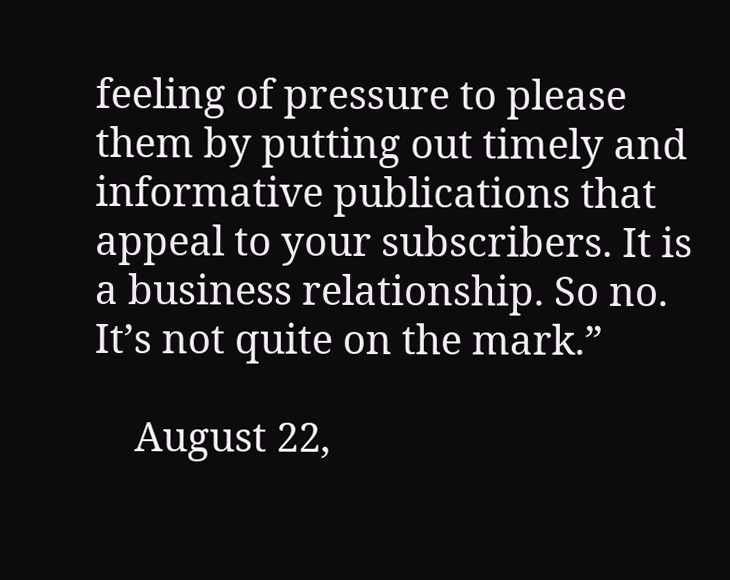feeling of pressure to please them by putting out timely and informative publications that appeal to your subscribers. It is a business relationship. So no. It’s not quite on the mark.”

    August 22,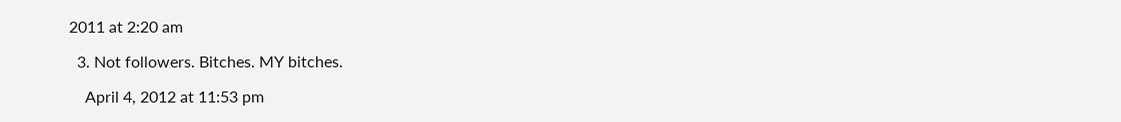2011 at 2:20 am

  3. Not followers. Bitches. MY bitches.

    April 4, 2012 at 11:53 pm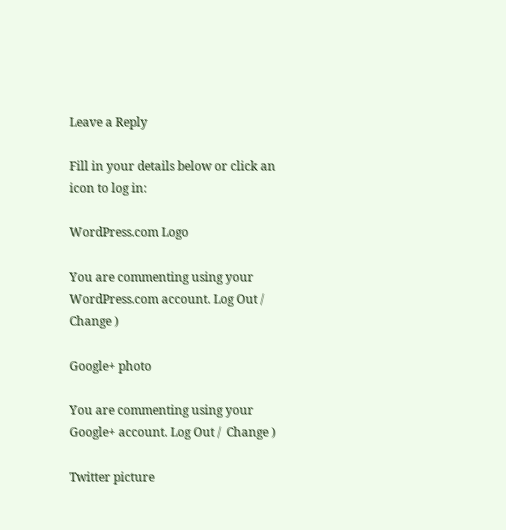Leave a Reply

Fill in your details below or click an icon to log in:

WordPress.com Logo

You are commenting using your WordPress.com account. Log Out /  Change )

Google+ photo

You are commenting using your Google+ account. Log Out /  Change )

Twitter picture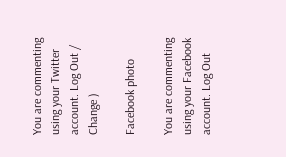You are commenting using your Twitter account. Log Out /  Change )

Facebook photo

You are commenting using your Facebook account. Log Out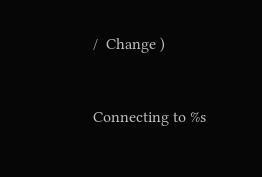/  Change )


Connecting to %s